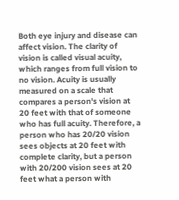Both eye injury and disease can affect vision. The clarity of vision is called visual acuity, which ranges from full vision to no vision. Acuity is usually measured on a scale that compares a person's vision at 20 feet with that of someone who has full acuity. Therefore, a person who has 20/20 vision sees objects at 20 feet with complete clarity, but a person with 20/200 vision sees at 20 feet what a person with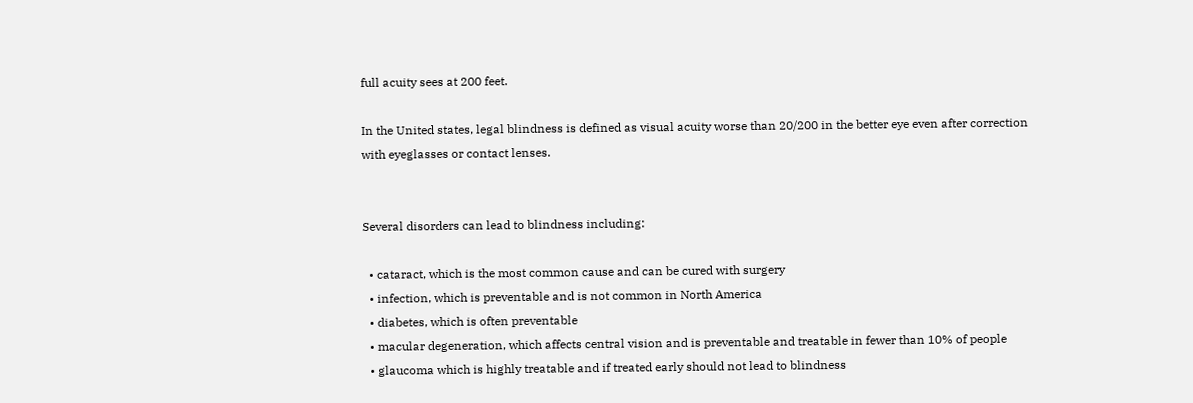full acuity sees at 200 feet.

In the United states, legal blindness is defined as visual acuity worse than 20/200 in the better eye even after correction with eyeglasses or contact lenses.


Several disorders can lead to blindness including:

  • cataract, which is the most common cause and can be cured with surgery
  • infection, which is preventable and is not common in North America
  • diabetes, which is often preventable
  • macular degeneration, which affects central vision and is preventable and treatable in fewer than 10% of people
  • glaucoma which is highly treatable and if treated early should not lead to blindness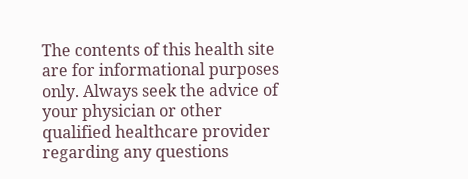The contents of this health site are for informational purposes only. Always seek the advice of your physician or other qualified healthcare provider regarding any questions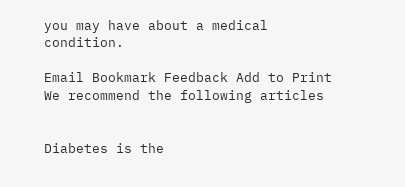you may have about a medical condition.

Email Bookmark Feedback Add to Print
We recommend the following articles


Diabetes is the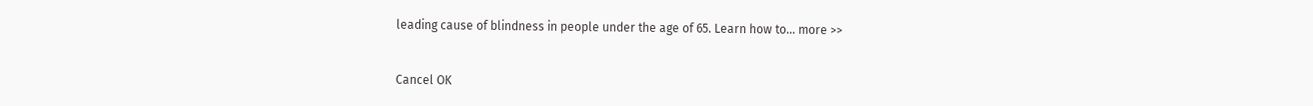leading cause of blindness in people under the age of 65. Learn how to... more >>


Cancel OK